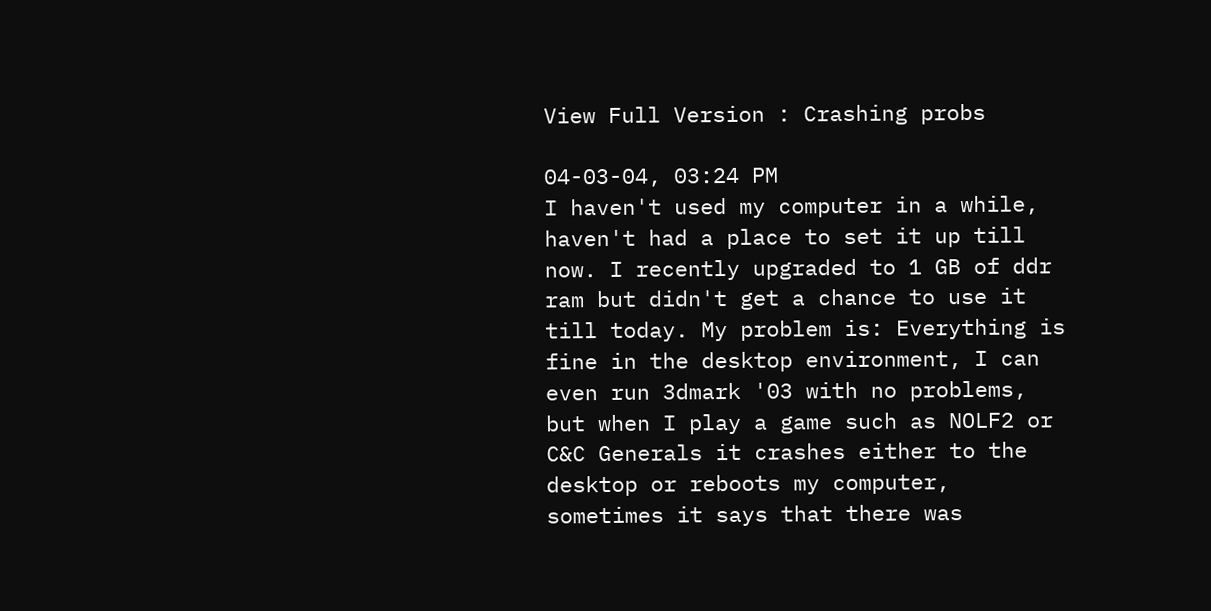View Full Version : Crashing probs

04-03-04, 03:24 PM
I haven't used my computer in a while, haven't had a place to set it up till now. I recently upgraded to 1 GB of ddr ram but didn't get a chance to use it till today. My problem is: Everything is fine in the desktop environment, I can even run 3dmark '03 with no problems, but when I play a game such as NOLF2 or C&C Generals it crashes either to the desktop or reboots my computer, sometimes it says that there was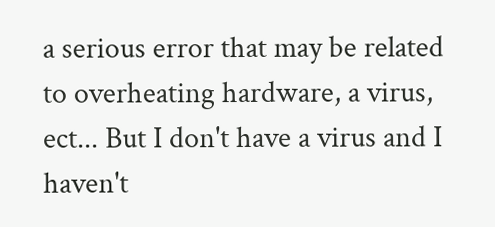a serious error that may be related to overheating hardware, a virus, ect... But I don't have a virus and I haven't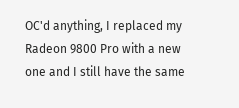OC'd anything, I replaced my Radeon 9800 Pro with a new one and I still have the same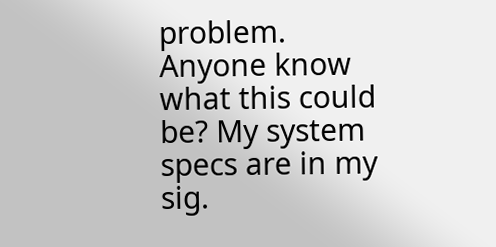problem. Anyone know what this could be? My system specs are in my sig.